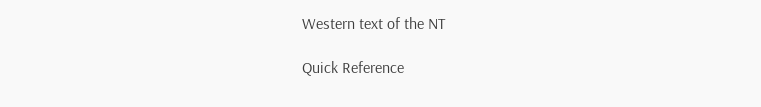Western text of the NT

Quick Reference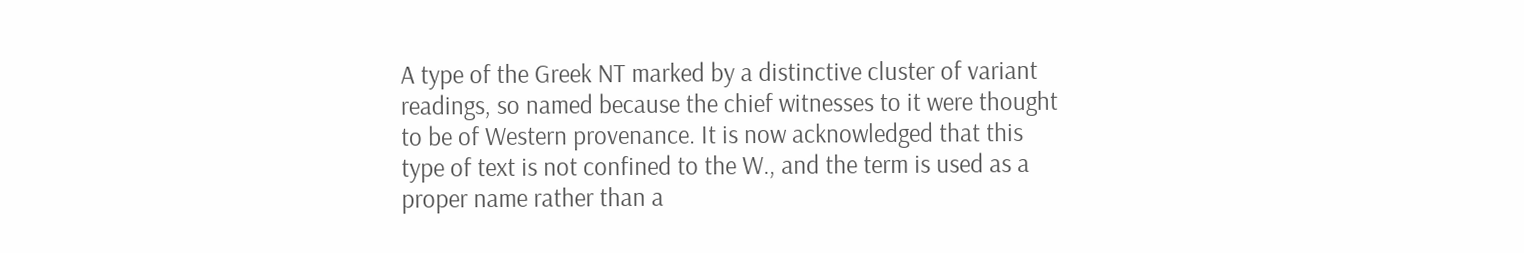A type of the Greek NT marked by a distinctive cluster of variant readings, so named because the chief witnesses to it were thought to be of Western provenance. It is now acknowledged that this type of text is not confined to the W., and the term is used as a proper name rather than a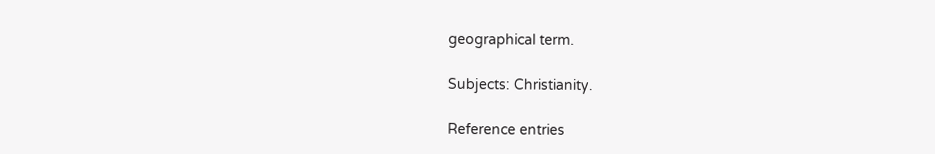geographical term.

Subjects: Christianity.

Reference entries